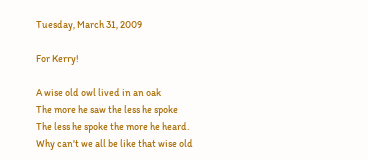Tuesday, March 31, 2009

For Kerry!

A wise old owl lived in an oak
The more he saw the less he spoke
The less he spoke the more he heard.
Why can't we all be like that wise old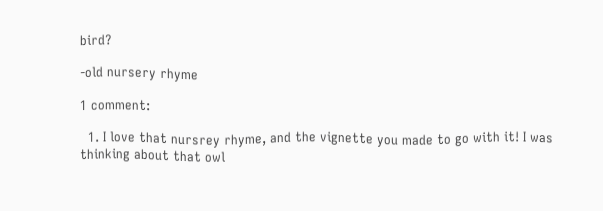bird?

-old nursery rhyme

1 comment:

  1. I love that nursrey rhyme, and the vignette you made to go with it! I was thinking about that owl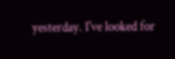yesterday. I've looked for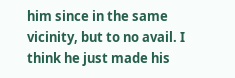him since in the same vicinity, but to no avail. I think he just made his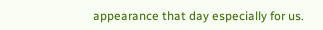appearance that day especially for us.